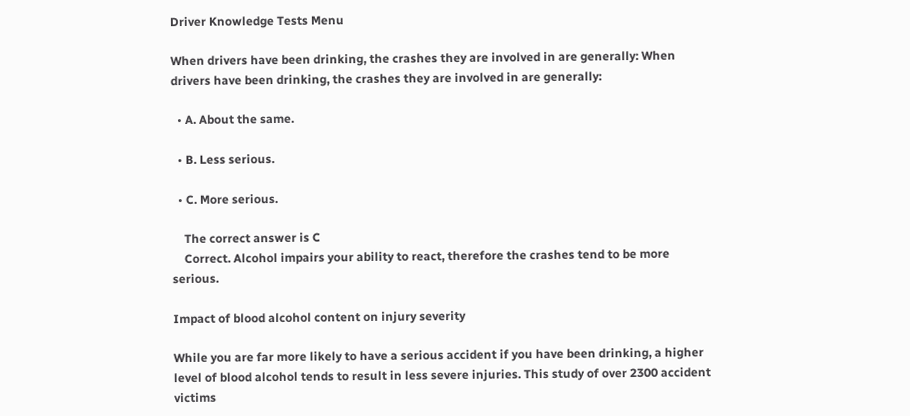Driver Knowledge Tests Menu

When drivers have been drinking, the crashes they are involved in are generally: When drivers have been drinking, the crashes they are involved in are generally:

  • A. About the same.

  • B. Less serious.

  • C. More serious.

    The correct answer is C
    Correct. Alcohol impairs your ability to react, therefore the crashes tend to be more serious.

Impact of blood alcohol content on injury severity

While you are far more likely to have a serious accident if you have been drinking, a higher level of blood alcohol tends to result in less severe injuries. This study of over 2300 accident victims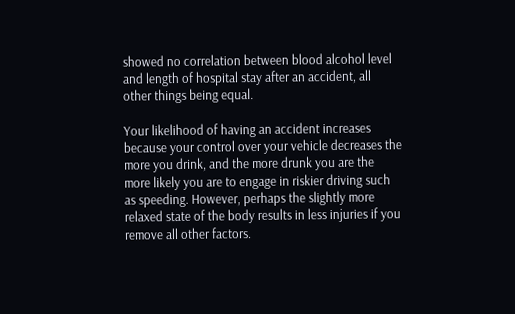showed no correlation between blood alcohol level and length of hospital stay after an accident, all other things being equal.

Your likelihood of having an accident increases because your control over your vehicle decreases the more you drink, and the more drunk you are the more likely you are to engage in riskier driving such as speeding. However, perhaps the slightly more relaxed state of the body results in less injuries if you remove all other factors.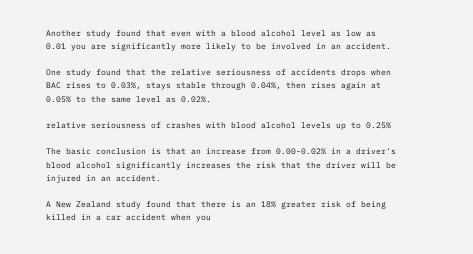Another study found that even with a blood alcohol level as low as 0.01 you are significantly more likely to be involved in an accident.

One study found that the relative seriousness of accidents drops when BAC rises to 0.03%, stays stable through 0.04%, then rises again at 0.05% to the same level as 0.02%.

relative seriousness of crashes with blood alcohol levels up to 0.25%

The basic conclusion is that an increase from 0.00-0.02% in a driver's blood alcohol significantly increases the risk that the driver will be injured in an accident.

A New Zealand study found that there is an 18% greater risk of being killed in a car accident when you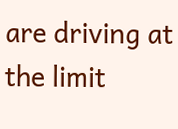are driving at the limit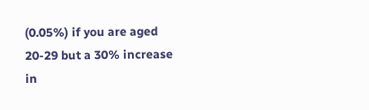(0.05%) if you are aged 20-29 but a 30% increase in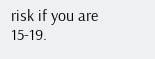risk if you are 15-19.